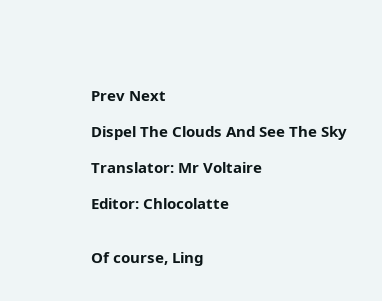Prev Next

Dispel The Clouds And See The Sky

Translator: Mr Voltaire

Editor: Chlocolatte


Of course, Ling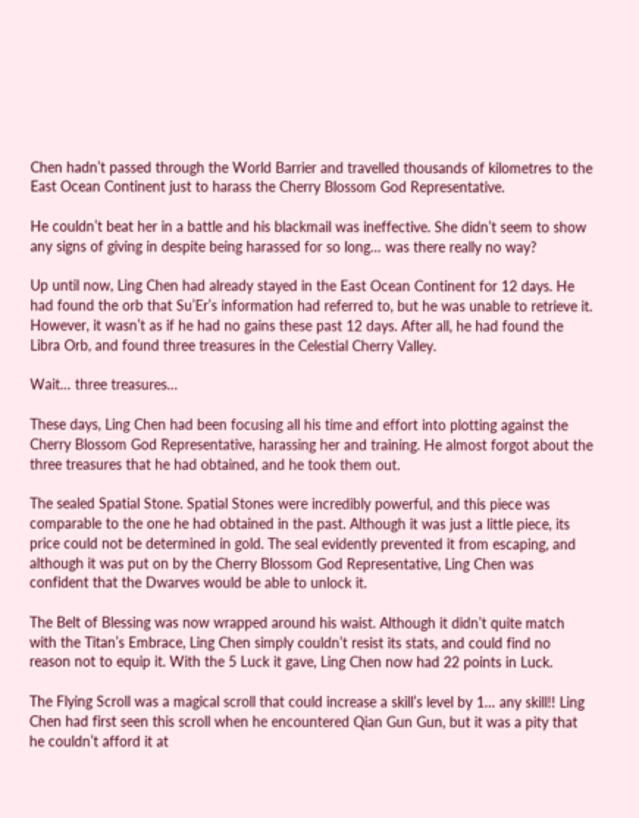Chen hadn’t passed through the World Barrier and travelled thousands of kilometres to the East Ocean Continent just to harass the Cherry Blossom God Representative.

He couldn’t beat her in a battle and his blackmail was ineffective. She didn’t seem to show any signs of giving in despite being harassed for so long… was there really no way?

Up until now, Ling Chen had already stayed in the East Ocean Continent for 12 days. He had found the orb that Su’Er’s information had referred to, but he was unable to retrieve it. However, it wasn’t as if he had no gains these past 12 days. After all, he had found the Libra Orb, and found three treasures in the Celestial Cherry Valley.

Wait… three treasures…

These days, Ling Chen had been focusing all his time and effort into plotting against the Cherry Blossom God Representative, harassing her and training. He almost forgot about the three treasures that he had obtained, and he took them out.

The sealed Spatial Stone. Spatial Stones were incredibly powerful, and this piece was comparable to the one he had obtained in the past. Although it was just a little piece, its price could not be determined in gold. The seal evidently prevented it from escaping, and although it was put on by the Cherry Blossom God Representative, Ling Chen was confident that the Dwarves would be able to unlock it.

The Belt of Blessing was now wrapped around his waist. Although it didn’t quite match with the Titan’s Embrace, Ling Chen simply couldn’t resist its stats, and could find no reason not to equip it. With the 5 Luck it gave, Ling Chen now had 22 points in Luck.

The Flying Scroll was a magical scroll that could increase a skill’s level by 1… any skill!! Ling Chen had first seen this scroll when he encountered Qian Gun Gun, but it was a pity that he couldn’t afford it at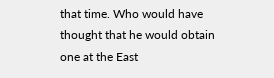that time. Who would have thought that he would obtain one at the East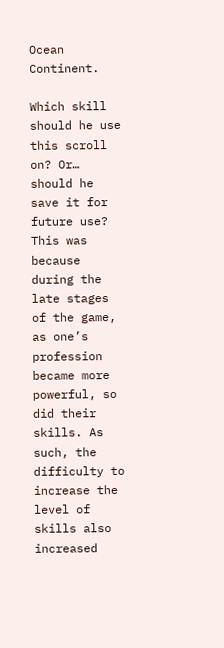Ocean Continent.

Which skill should he use this scroll on? Or… should he save it for future use? This was because during the late stages of the game, as one’s profession became more powerful, so did their skills. As such, the difficulty to increase the level of skills also increased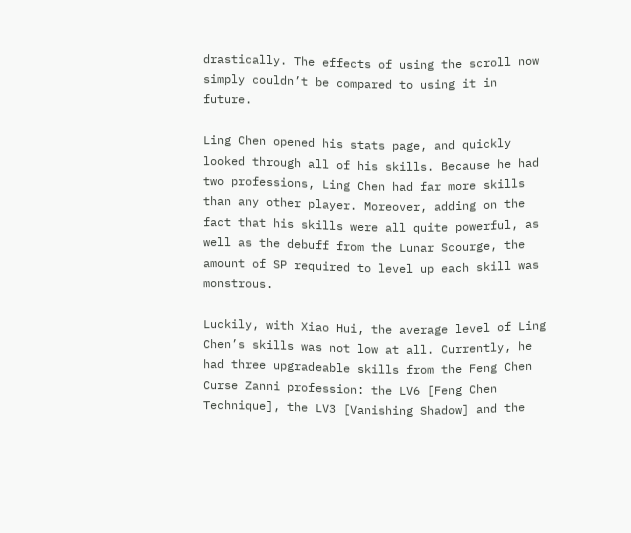drastically. The effects of using the scroll now simply couldn’t be compared to using it in future.

Ling Chen opened his stats page, and quickly looked through all of his skills. Because he had two professions, Ling Chen had far more skills than any other player. Moreover, adding on the fact that his skills were all quite powerful, as well as the debuff from the Lunar Scourge, the amount of SP required to level up each skill was monstrous.

Luckily, with Xiao Hui, the average level of Ling Chen’s skills was not low at all. Currently, he had three upgradeable skills from the Feng Chen Curse Zanni profession: the LV6 [Feng Chen Technique], the LV3 [Vanishing Shadow] and the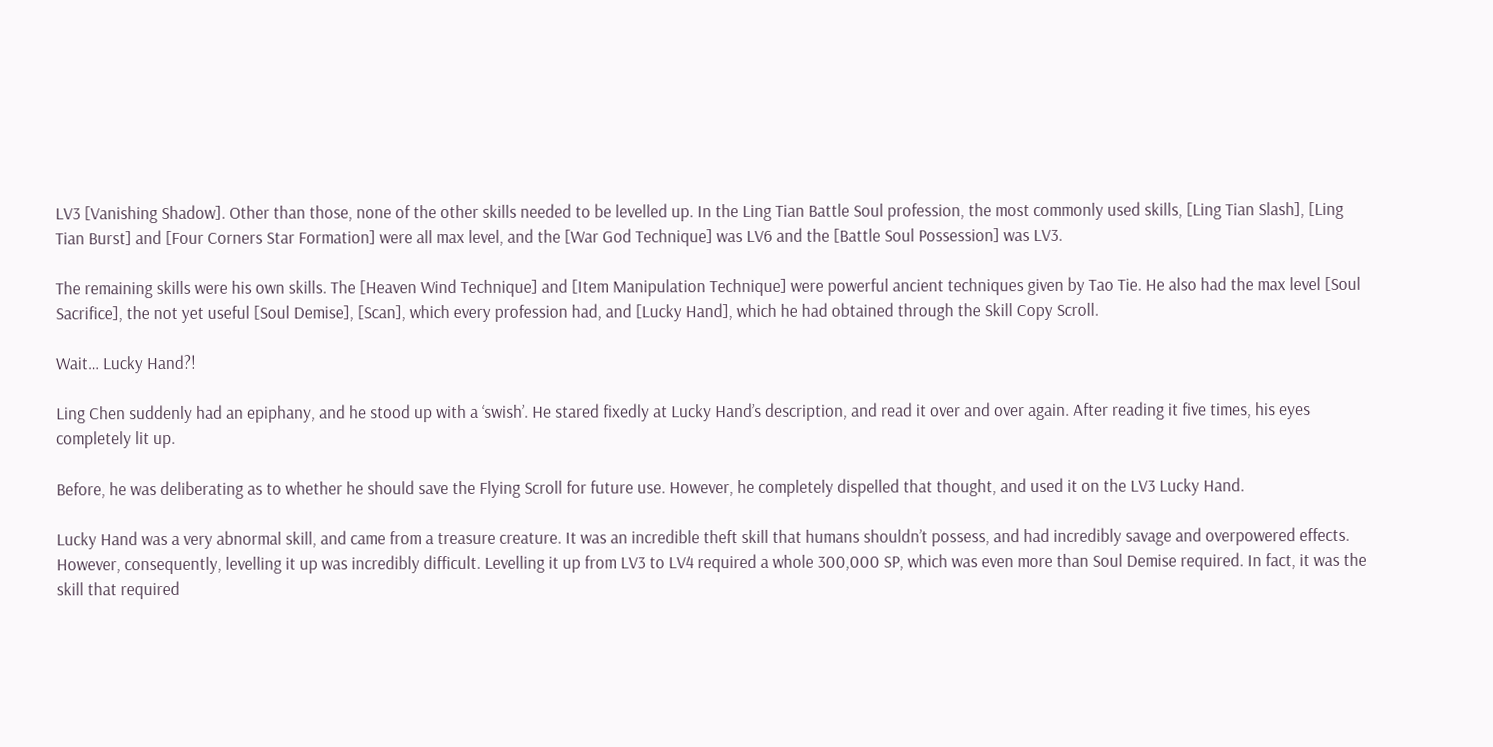LV3 [Vanishing Shadow]. Other than those, none of the other skills needed to be levelled up. In the Ling Tian Battle Soul profession, the most commonly used skills, [Ling Tian Slash], [Ling Tian Burst] and [Four Corners Star Formation] were all max level, and the [War God Technique] was LV6 and the [Battle Soul Possession] was LV3.

The remaining skills were his own skills. The [Heaven Wind Technique] and [Item Manipulation Technique] were powerful ancient techniques given by Tao Tie. He also had the max level [Soul Sacrifice], the not yet useful [Soul Demise], [Scan], which every profession had, and [Lucky Hand], which he had obtained through the Skill Copy Scroll.

Wait… Lucky Hand?!

Ling Chen suddenly had an epiphany, and he stood up with a ‘swish’. He stared fixedly at Lucky Hand’s description, and read it over and over again. After reading it five times, his eyes completely lit up.

Before, he was deliberating as to whether he should save the Flying Scroll for future use. However, he completely dispelled that thought, and used it on the LV3 Lucky Hand.

Lucky Hand was a very abnormal skill, and came from a treasure creature. It was an incredible theft skill that humans shouldn’t possess, and had incredibly savage and overpowered effects. However, consequently, levelling it up was incredibly difficult. Levelling it up from LV3 to LV4 required a whole 300,000 SP, which was even more than Soul Demise required. In fact, it was the skill that required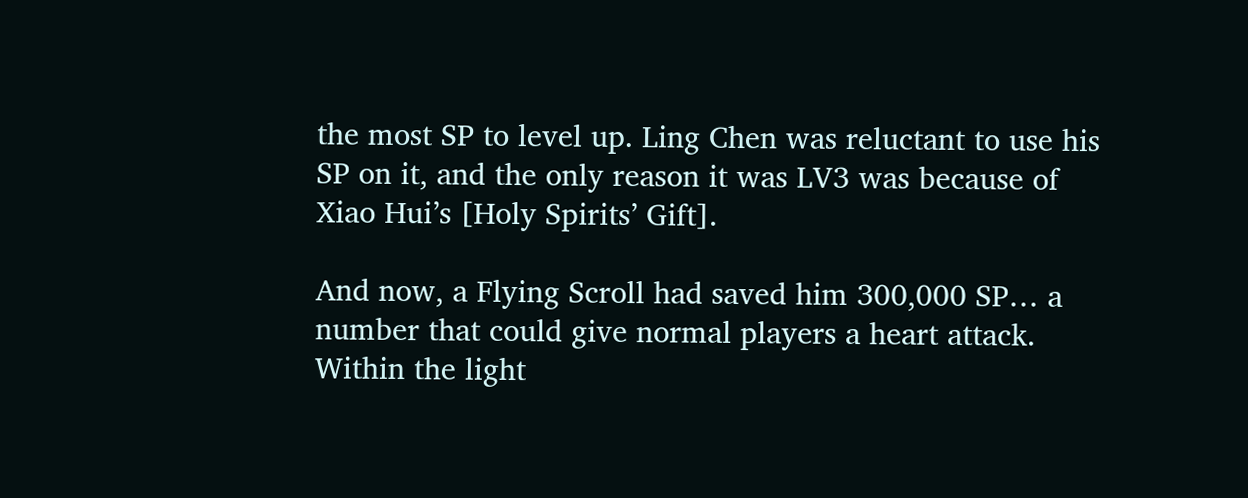the most SP to level up. Ling Chen was reluctant to use his SP on it, and the only reason it was LV3 was because of Xiao Hui’s [Holy Spirits’ Gift].

And now, a Flying Scroll had saved him 300,000 SP… a number that could give normal players a heart attack. Within the light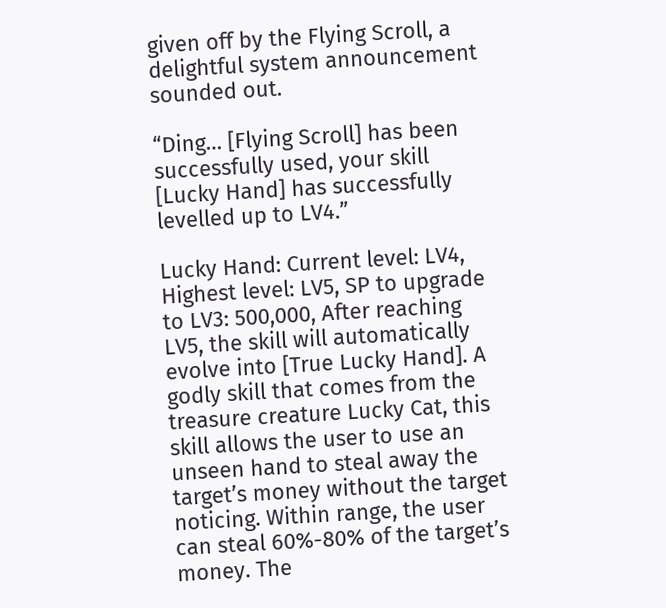given off by the Flying Scroll, a delightful system announcement sounded out.

“Ding… [Flying Scroll] has been successfully used, your skill [Lucky Hand] has successfully levelled up to LV4.”

Lucky Hand: Current level: LV4, Highest level: LV5, SP to upgrade to LV3: 500,000, After reaching LV5, the skill will automatically evolve into [True Lucky Hand]. A godly skill that comes from the treasure creature Lucky Cat, this skill allows the user to use an unseen hand to steal away the target’s money without the target noticing. Within range, the user can steal 60%-80% of the target’s money. The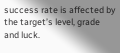success rate is affected by the target’s level, grade and luck.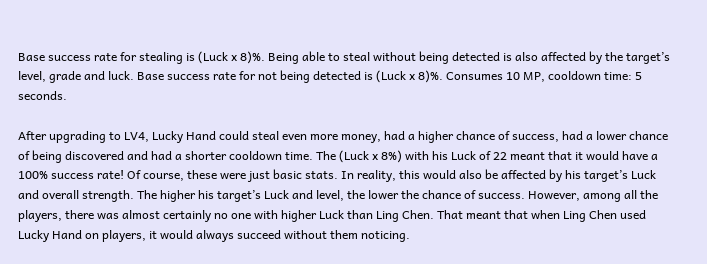Base success rate for stealing is (Luck x 8)%. Being able to steal without being detected is also affected by the target’s level, grade and luck. Base success rate for not being detected is (Luck x 8)%. Consumes 10 MP, cooldown time: 5 seconds.

After upgrading to LV4, Lucky Hand could steal even more money, had a higher chance of success, had a lower chance of being discovered and had a shorter cooldown time. The (Luck x 8%) with his Luck of 22 meant that it would have a 100% success rate! Of course, these were just basic stats. In reality, this would also be affected by his target’s Luck and overall strength. The higher his target’s Luck and level, the lower the chance of success. However, among all the players, there was almost certainly no one with higher Luck than Ling Chen. That meant that when Ling Chen used Lucky Hand on players, it would always succeed without them noticing.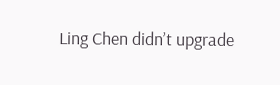Ling Chen didn’t upgrade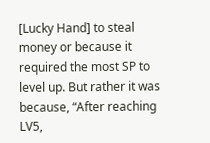[Lucky Hand] to steal money or because it required the most SP to level up. But rather it was because, “After reaching LV5,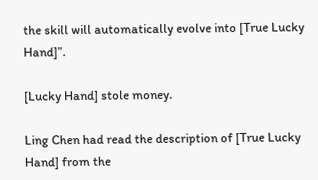the skill will automatically evolve into [True Lucky Hand]”.

[Lucky Hand] stole money.

Ling Chen had read the description of [True Lucky Hand] from the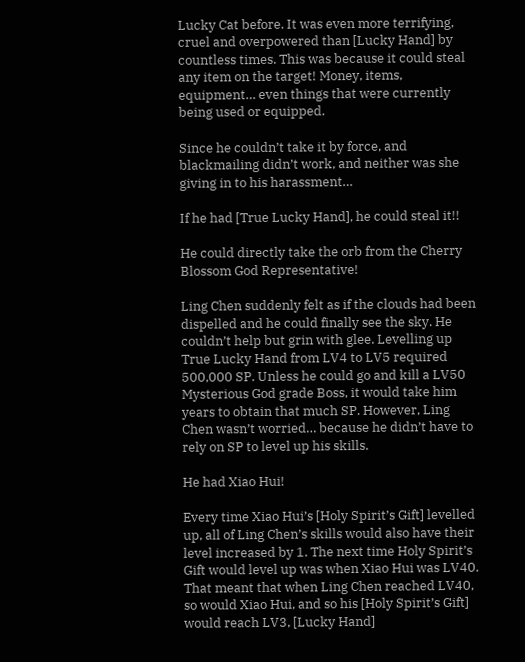Lucky Cat before. It was even more terrifying, cruel and overpowered than [Lucky Hand] by countless times. This was because it could steal any item on the target! Money, items, equipment… even things that were currently being used or equipped.

Since he couldn’t take it by force, and blackmailing didn’t work, and neither was she giving in to his harassment…

If he had [True Lucky Hand], he could steal it!!

He could directly take the orb from the Cherry Blossom God Representative!

Ling Chen suddenly felt as if the clouds had been dispelled and he could finally see the sky. He couldn’t help but grin with glee. Levelling up True Lucky Hand from LV4 to LV5 required 500,000 SP. Unless he could go and kill a LV50 Mysterious God grade Boss, it would take him years to obtain that much SP. However, Ling Chen wasn’t worried… because he didn’t have to rely on SP to level up his skills.

He had Xiao Hui!

Every time Xiao Hui’s [Holy Spirit’s Gift] levelled up, all of Ling Chen’s skills would also have their level increased by 1. The next time Holy Spirit’s Gift would level up was when Xiao Hui was LV40. That meant that when Ling Chen reached LV40, so would Xiao Hui, and so his [Holy Spirit’s Gift] would reach LV3, [Lucky Hand]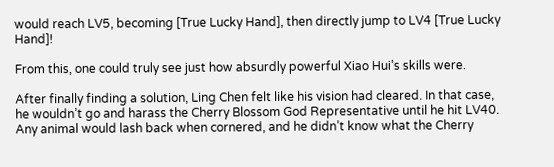would reach LV5, becoming [True Lucky Hand], then directly jump to LV4 [True Lucky Hand]!

From this, one could truly see just how absurdly powerful Xiao Hui’s skills were.

After finally finding a solution, Ling Chen felt like his vision had cleared. In that case, he wouldn’t go and harass the Cherry Blossom God Representative until he hit LV40. Any animal would lash back when cornered, and he didn’t know what the Cherry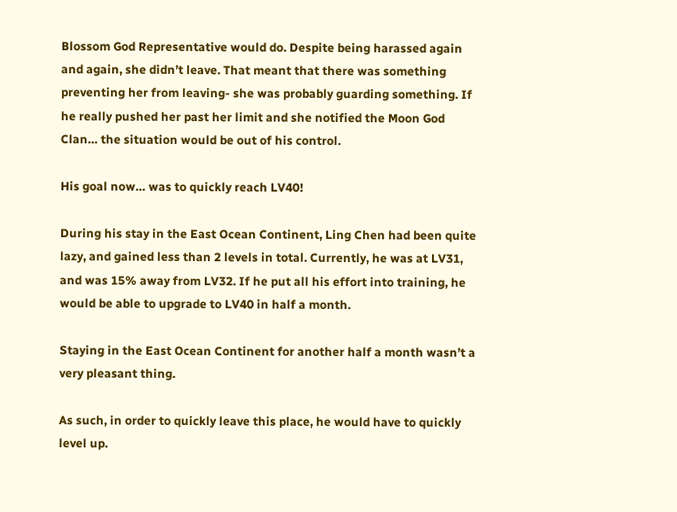Blossom God Representative would do. Despite being harassed again and again, she didn’t leave. That meant that there was something preventing her from leaving- she was probably guarding something. If he really pushed her past her limit and she notified the Moon God Clan… the situation would be out of his control.

His goal now… was to quickly reach LV40!

During his stay in the East Ocean Continent, Ling Chen had been quite lazy, and gained less than 2 levels in total. Currently, he was at LV31, and was 15% away from LV32. If he put all his effort into training, he would be able to upgrade to LV40 in half a month.

Staying in the East Ocean Continent for another half a month wasn’t a very pleasant thing.

As such, in order to quickly leave this place, he would have to quickly level up.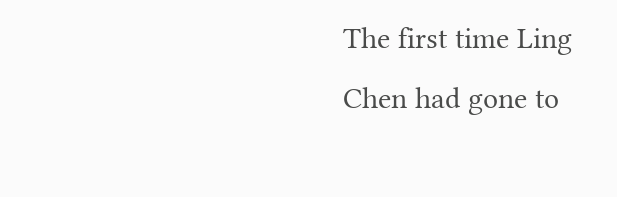The first time Ling Chen had gone to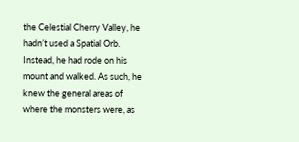the Celestial Cherry Valley, he hadn’t used a Spatial Orb. Instead, he had rode on his mount and walked. As such, he knew the general areas of where the monsters were, as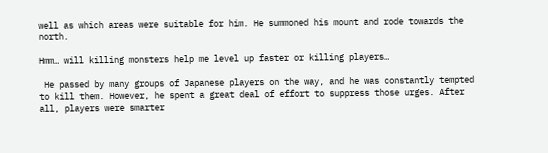well as which areas were suitable for him. He summoned his mount and rode towards the north.

Hmm… will killing monsters help me level up faster or killing players…

 He passed by many groups of Japanese players on the way, and he was constantly tempted to kill them. However, he spent a great deal of effort to suppress those urges. After all, players were smarter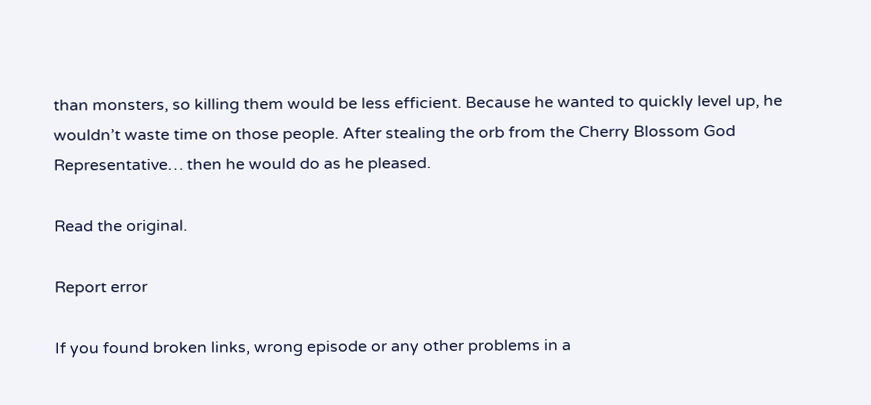than monsters, so killing them would be less efficient. Because he wanted to quickly level up, he wouldn’t waste time on those people. After stealing the orb from the Cherry Blossom God Representative… then he would do as he pleased.

Read the original.

Report error

If you found broken links, wrong episode or any other problems in a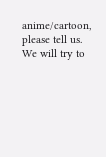anime/cartoon, please tell us. We will try to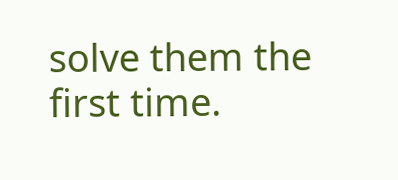solve them the first time.